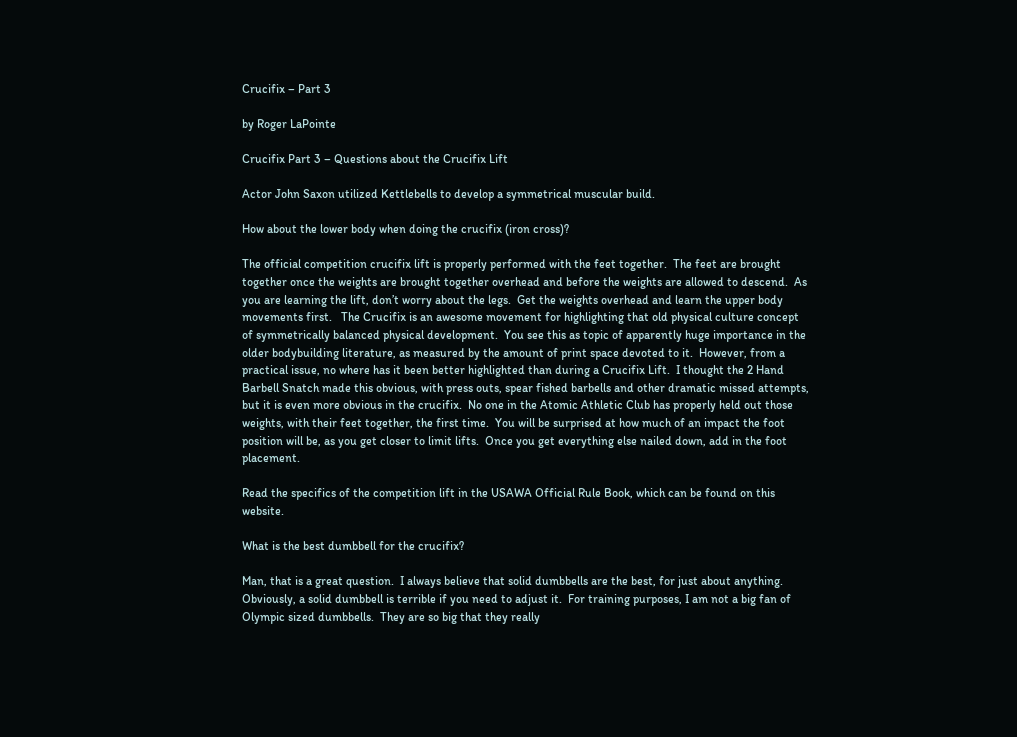Crucifix – Part 3

by Roger LaPointe

Crucifix Part 3 – Questions about the Crucifix Lift

Actor John Saxon utilized Kettlebells to develop a symmetrical muscular build.

How about the lower body when doing the crucifix (iron cross)?

The official competition crucifix lift is properly performed with the feet together.  The feet are brought together once the weights are brought together overhead and before the weights are allowed to descend.  As you are learning the lift, don’t worry about the legs.  Get the weights overhead and learn the upper body movements first.   The Crucifix is an awesome movement for highlighting that old physical culture concept of symmetrically balanced physical development.  You see this as topic of apparently huge importance in the older bodybuilding literature, as measured by the amount of print space devoted to it.  However, from a practical issue, no where has it been better highlighted than during a Crucifix Lift.  I thought the 2 Hand Barbell Snatch made this obvious, with press outs, spear fished barbells and other dramatic missed attempts, but it is even more obvious in the crucifix.  No one in the Atomic Athletic Club has properly held out those weights, with their feet together, the first time.  You will be surprised at how much of an impact the foot position will be, as you get closer to limit lifts.  Once you get everything else nailed down, add in the foot placement.

Read the specifics of the competition lift in the USAWA Official Rule Book, which can be found on this website.

What is the best dumbbell for the crucifix?

Man, that is a great question.  I always believe that solid dumbbells are the best, for just about anything.  Obviously, a solid dumbbell is terrible if you need to adjust it.  For training purposes, I am not a big fan of Olympic sized dumbbells.  They are so big that they really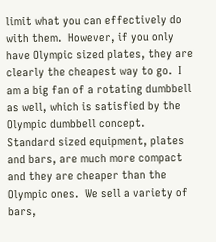limit what you can effectively do with them.  However, if you only have Olympic sized plates, they are clearly the cheapest way to go.  I am a big fan of a rotating dumbbell as well, which is satisfied by the Olympic dumbbell concept.  Standard sized equipment, plates and bars, are much more compact and they are cheaper than the Olympic ones.  We sell a variety of bars,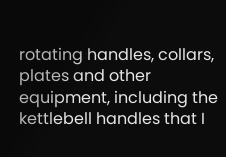rotating handles, collars, plates and other equipment, including the kettlebell handles that I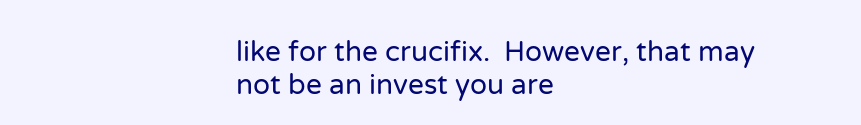like for the crucifix.  However, that may not be an invest you are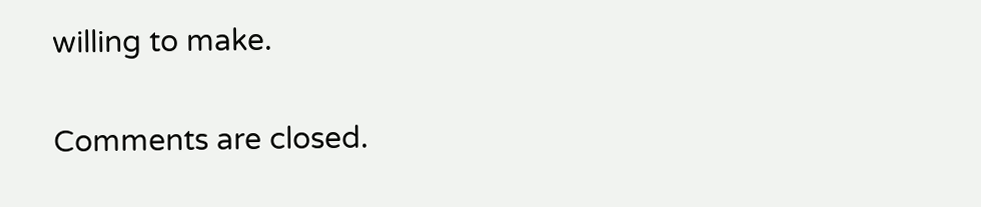willing to make.


Comments are closed.